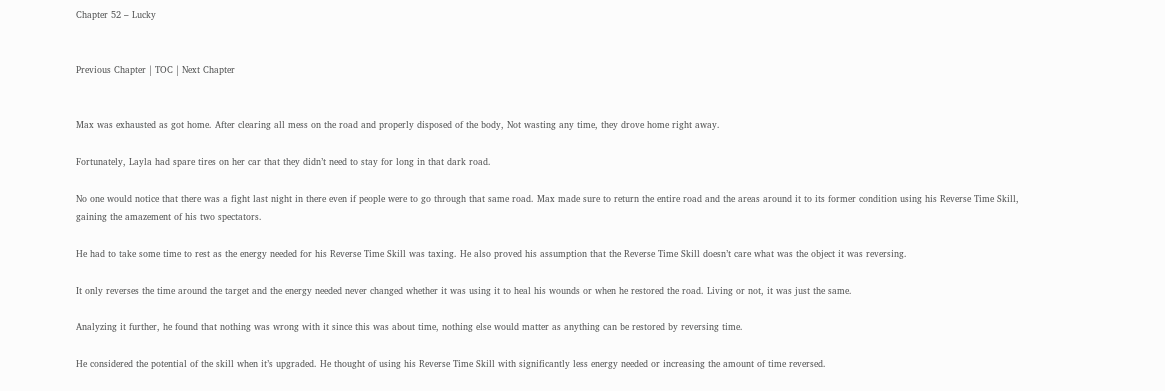Chapter 52 – Lucky


Previous Chapter | TOC | Next Chapter


Max was exhausted as got home. After clearing all mess on the road and properly disposed of the body, Not wasting any time, they drove home right away.

Fortunately, Layla had spare tires on her car that they didn’t need to stay for long in that dark road.

No one would notice that there was a fight last night in there even if people were to go through that same road. Max made sure to return the entire road and the areas around it to its former condition using his Reverse Time Skill, gaining the amazement of his two spectators.

He had to take some time to rest as the energy needed for his Reverse Time Skill was taxing. He also proved his assumption that the Reverse Time Skill doesn’t care what was the object it was reversing.

It only reverses the time around the target and the energy needed never changed whether it was using it to heal his wounds or when he restored the road. Living or not, it was just the same.

Analyzing it further, he found that nothing was wrong with it since this was about time, nothing else would matter as anything can be restored by reversing time.

He considered the potential of the skill when it’s upgraded. He thought of using his Reverse Time Skill with significantly less energy needed or increasing the amount of time reversed.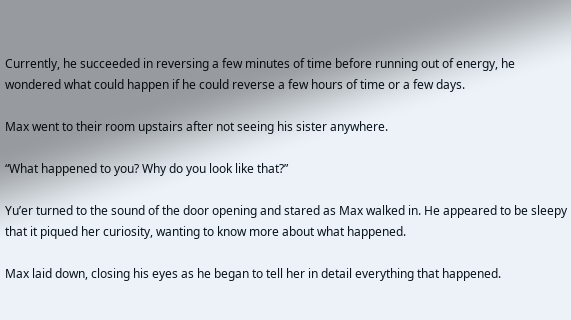Currently, he succeeded in reversing a few minutes of time before running out of energy, he wondered what could happen if he could reverse a few hours of time or a few days.

Max went to their room upstairs after not seeing his sister anywhere.

“What happened to you? Why do you look like that?”

Yu’er turned to the sound of the door opening and stared as Max walked in. He appeared to be sleepy that it piqued her curiosity, wanting to know more about what happened.

Max laid down, closing his eyes as he began to tell her in detail everything that happened.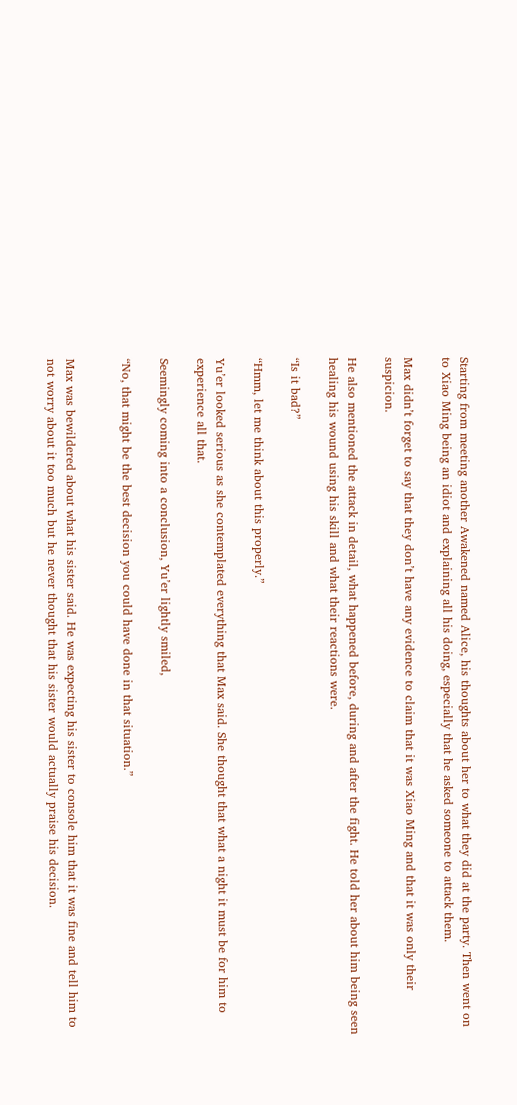Starting from meeting another Awakened named Alice, his thoughts about her to what they did at the party. Then went on to Xiao Ming being an idiot and explaining all his doing, especially that he asked someone to attack them.

Max didn’t forget to say that they don’t have any evidence to claim that it was Xiao Ming and that it was only their suspicion.

He also mentioned the attack in detail, what happened before, during and after the fight. He told her about him being seen healing his wound using his skill and what their reactions were.

“Is it bad?”

“Hmm, let me think about this properly.”

Yu’er looked serious as she contemplated everything that Max said. She thought that what a night it must be for him to experience all that.

Seemingly coming into a conclusion, Yu’er lightly smiled,

“No, that might be the best decision you could have done in that situation.”


Max was bewildered about what his sister said. He was expecting his sister to console him that it was fine and tell him to not worry about it too much but he never thought that his sister would actually praise his decision.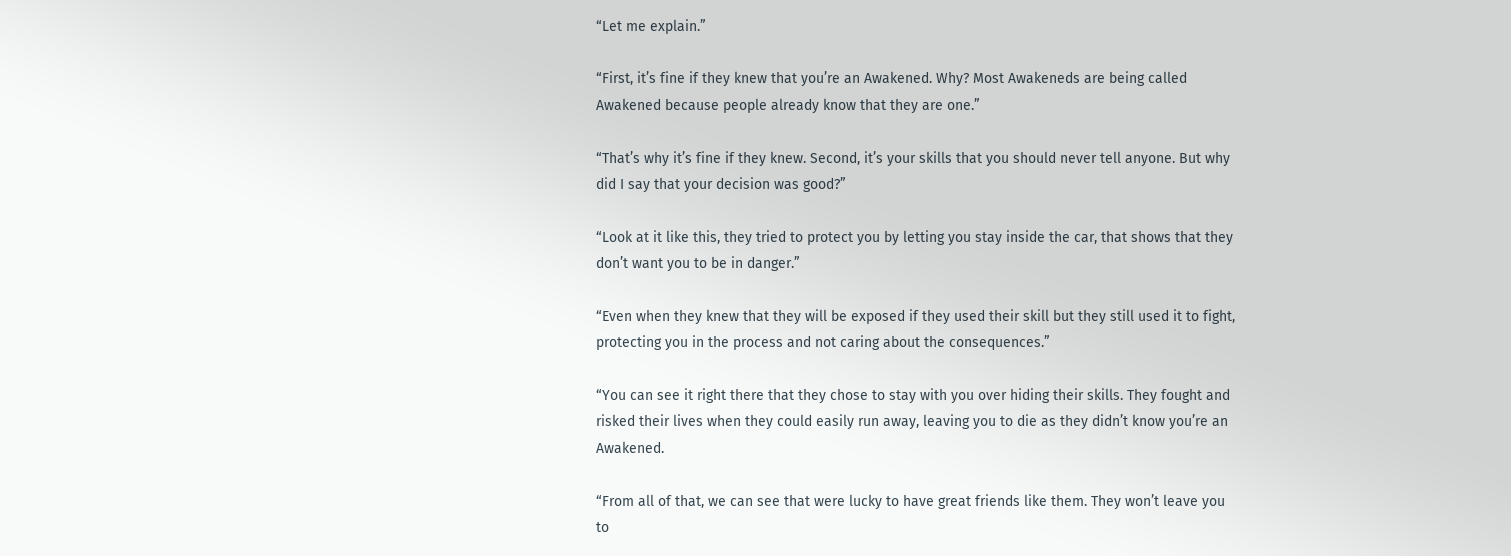“Let me explain.”

“First, it’s fine if they knew that you’re an Awakened. Why? Most Awakeneds are being called Awakened because people already know that they are one.”

“That’s why it’s fine if they knew. Second, it’s your skills that you should never tell anyone. But why did I say that your decision was good?”

“Look at it like this, they tried to protect you by letting you stay inside the car, that shows that they don’t want you to be in danger.”

“Even when they knew that they will be exposed if they used their skill but they still used it to fight, protecting you in the process and not caring about the consequences.”

“You can see it right there that they chose to stay with you over hiding their skills. They fought and risked their lives when they could easily run away, leaving you to die as they didn’t know you’re an Awakened.

“From all of that, we can see that were lucky to have great friends like them. They won’t leave you to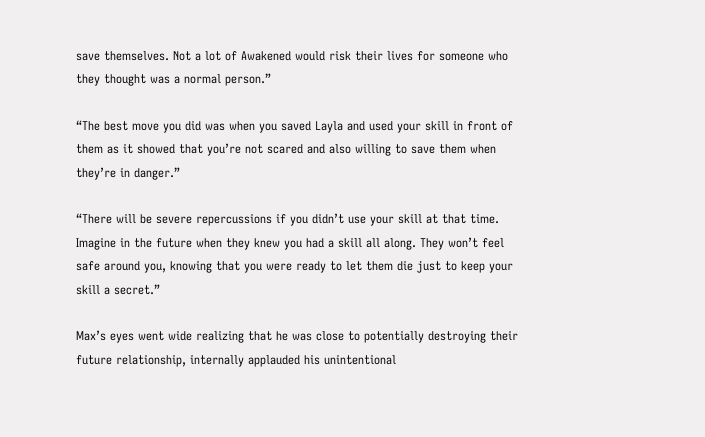save themselves. Not a lot of Awakened would risk their lives for someone who they thought was a normal person.”

“The best move you did was when you saved Layla and used your skill in front of them as it showed that you’re not scared and also willing to save them when they’re in danger.”

“There will be severe repercussions if you didn’t use your skill at that time. Imagine in the future when they knew you had a skill all along. They won’t feel safe around you, knowing that you were ready to let them die just to keep your skill a secret.”

Max’s eyes went wide realizing that he was close to potentially destroying their future relationship, internally applauded his unintentional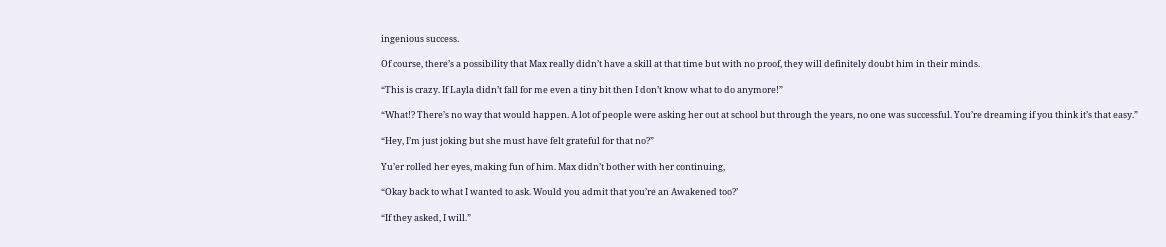ingenious success.

Of course, there’s a possibility that Max really didn’t have a skill at that time but with no proof, they will definitely doubt him in their minds.

“This is crazy. If Layla didn’t fall for me even a tiny bit then I don’t know what to do anymore!”

“What!? There’s no way that would happen. A lot of people were asking her out at school but through the years, no one was successful. You’re dreaming if you think it’s that easy.”

“Hey, I’m just joking but she must have felt grateful for that no?”

Yu’er rolled her eyes, making fun of him. Max didn’t bother with her continuing,

“Okay back to what I wanted to ask. Would you admit that you’re an Awakened too?’

“If they asked, I will.”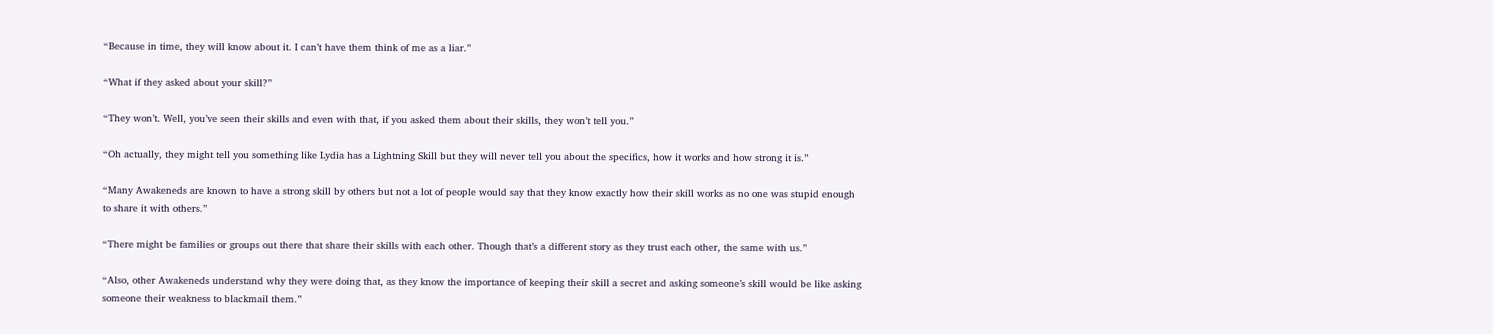“Because in time, they will know about it. I can’t have them think of me as a liar.”

“What if they asked about your skill?”

“They won’t. Well, you’ve seen their skills and even with that, if you asked them about their skills, they won’t tell you.”

“Oh actually, they might tell you something like Lydia has a Lightning Skill but they will never tell you about the specifics, how it works and how strong it is.”

“Many Awakeneds are known to have a strong skill by others but not a lot of people would say that they know exactly how their skill works as no one was stupid enough to share it with others.”

“There might be families or groups out there that share their skills with each other. Though that’s a different story as they trust each other, the same with us.”

“Also, other Awakeneds understand why they were doing that, as they know the importance of keeping their skill a secret and asking someone’s skill would be like asking someone their weakness to blackmail them.”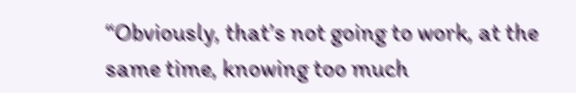“Obviously, that’s not going to work, at the same time, knowing too much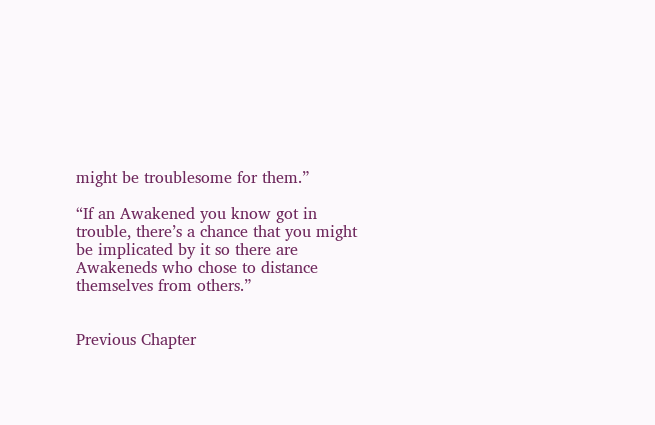might be troublesome for them.”

“If an Awakened you know got in trouble, there’s a chance that you might be implicated by it so there are Awakeneds who chose to distance themselves from others.”


Previous Chapter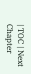| TOC | Next Chapter